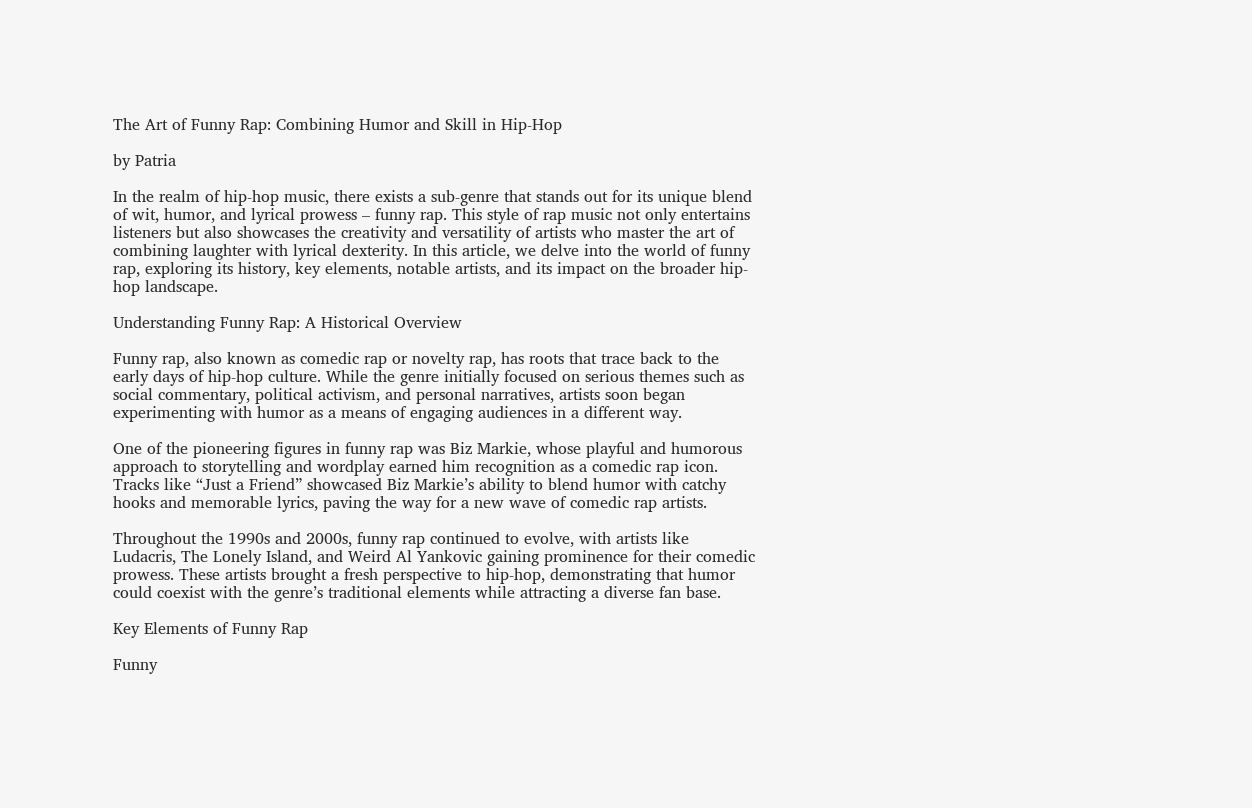The Art of Funny Rap: Combining Humor and Skill in Hip-Hop

by Patria

In the realm of hip-hop music, there exists a sub-genre that stands out for its unique blend of wit, humor, and lyrical prowess – funny rap. This style of rap music not only entertains listeners but also showcases the creativity and versatility of artists who master the art of combining laughter with lyrical dexterity. In this article, we delve into the world of funny rap, exploring its history, key elements, notable artists, and its impact on the broader hip-hop landscape.

Understanding Funny Rap: A Historical Overview

Funny rap, also known as comedic rap or novelty rap, has roots that trace back to the early days of hip-hop culture. While the genre initially focused on serious themes such as social commentary, political activism, and personal narratives, artists soon began experimenting with humor as a means of engaging audiences in a different way.

One of the pioneering figures in funny rap was Biz Markie, whose playful and humorous approach to storytelling and wordplay earned him recognition as a comedic rap icon. Tracks like “Just a Friend” showcased Biz Markie’s ability to blend humor with catchy hooks and memorable lyrics, paving the way for a new wave of comedic rap artists.

Throughout the 1990s and 2000s, funny rap continued to evolve, with artists like Ludacris, The Lonely Island, and Weird Al Yankovic gaining prominence for their comedic prowess. These artists brought a fresh perspective to hip-hop, demonstrating that humor could coexist with the genre’s traditional elements while attracting a diverse fan base.

Key Elements of Funny Rap

Funny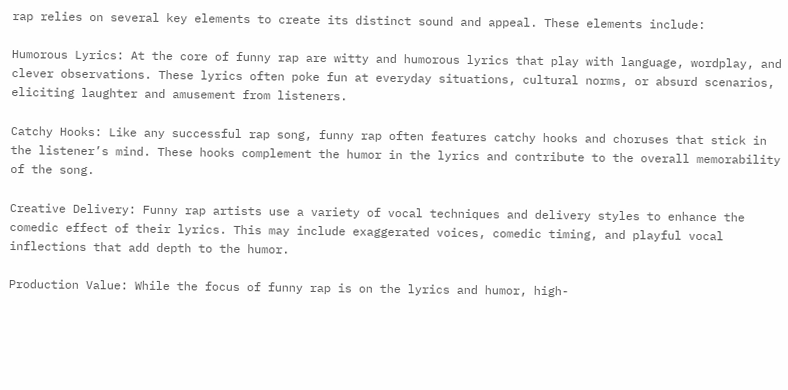rap relies on several key elements to create its distinct sound and appeal. These elements include:

Humorous Lyrics: At the core of funny rap are witty and humorous lyrics that play with language, wordplay, and clever observations. These lyrics often poke fun at everyday situations, cultural norms, or absurd scenarios, eliciting laughter and amusement from listeners.

Catchy Hooks: Like any successful rap song, funny rap often features catchy hooks and choruses that stick in the listener’s mind. These hooks complement the humor in the lyrics and contribute to the overall memorability of the song.

Creative Delivery: Funny rap artists use a variety of vocal techniques and delivery styles to enhance the comedic effect of their lyrics. This may include exaggerated voices, comedic timing, and playful vocal inflections that add depth to the humor.

Production Value: While the focus of funny rap is on the lyrics and humor, high-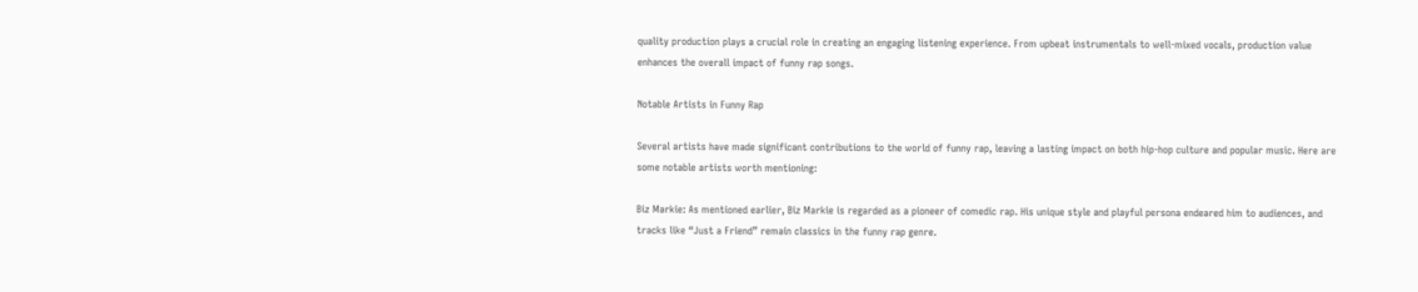quality production plays a crucial role in creating an engaging listening experience. From upbeat instrumentals to well-mixed vocals, production value enhances the overall impact of funny rap songs.

Notable Artists in Funny Rap

Several artists have made significant contributions to the world of funny rap, leaving a lasting impact on both hip-hop culture and popular music. Here are some notable artists worth mentioning:

Biz Markie: As mentioned earlier, Biz Markie is regarded as a pioneer of comedic rap. His unique style and playful persona endeared him to audiences, and tracks like “Just a Friend” remain classics in the funny rap genre.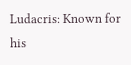Ludacris: Known for his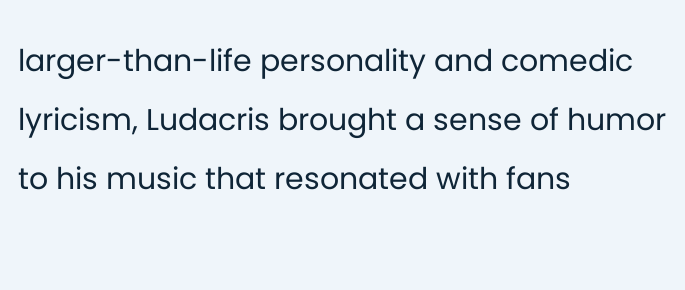larger-than-life personality and comedic lyricism, Ludacris brought a sense of humor to his music that resonated with fans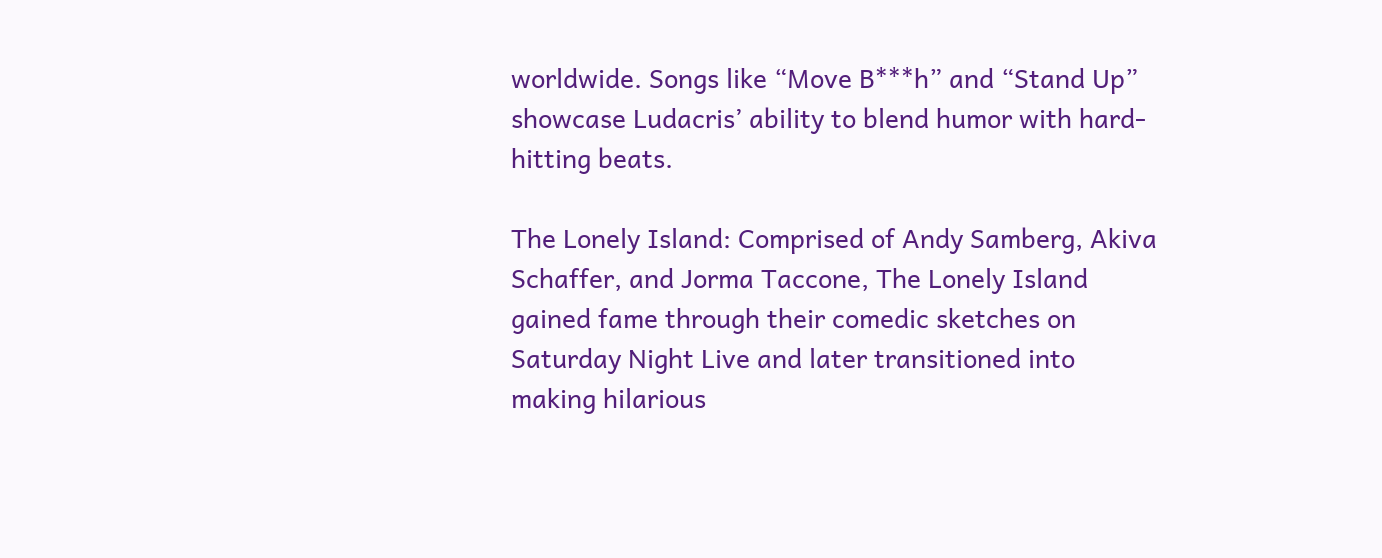worldwide. Songs like “Move B***h” and “Stand Up” showcase Ludacris’ ability to blend humor with hard-hitting beats.

The Lonely Island: Comprised of Andy Samberg, Akiva Schaffer, and Jorma Taccone, The Lonely Island gained fame through their comedic sketches on Saturday Night Live and later transitioned into making hilarious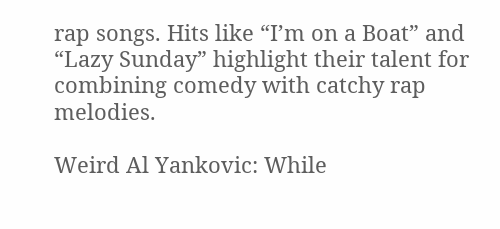rap songs. Hits like “I’m on a Boat” and “Lazy Sunday” highlight their talent for combining comedy with catchy rap melodies.

Weird Al Yankovic: While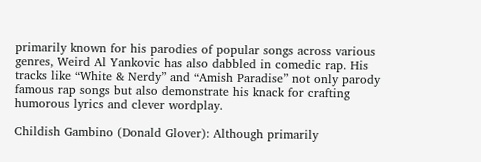primarily known for his parodies of popular songs across various genres, Weird Al Yankovic has also dabbled in comedic rap. His tracks like “White & Nerdy” and “Amish Paradise” not only parody famous rap songs but also demonstrate his knack for crafting humorous lyrics and clever wordplay.

Childish Gambino (Donald Glover): Although primarily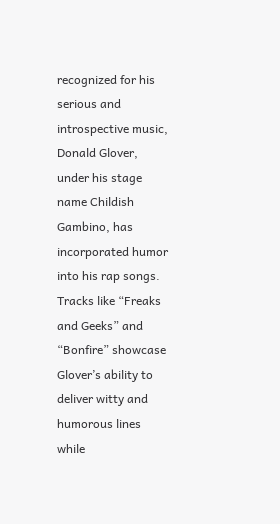recognized for his serious and introspective music, Donald Glover, under his stage name Childish Gambino, has incorporated humor into his rap songs. Tracks like “Freaks and Geeks” and “Bonfire” showcase Glover’s ability to deliver witty and humorous lines while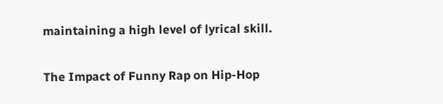maintaining a high level of lyrical skill.

The Impact of Funny Rap on Hip-Hop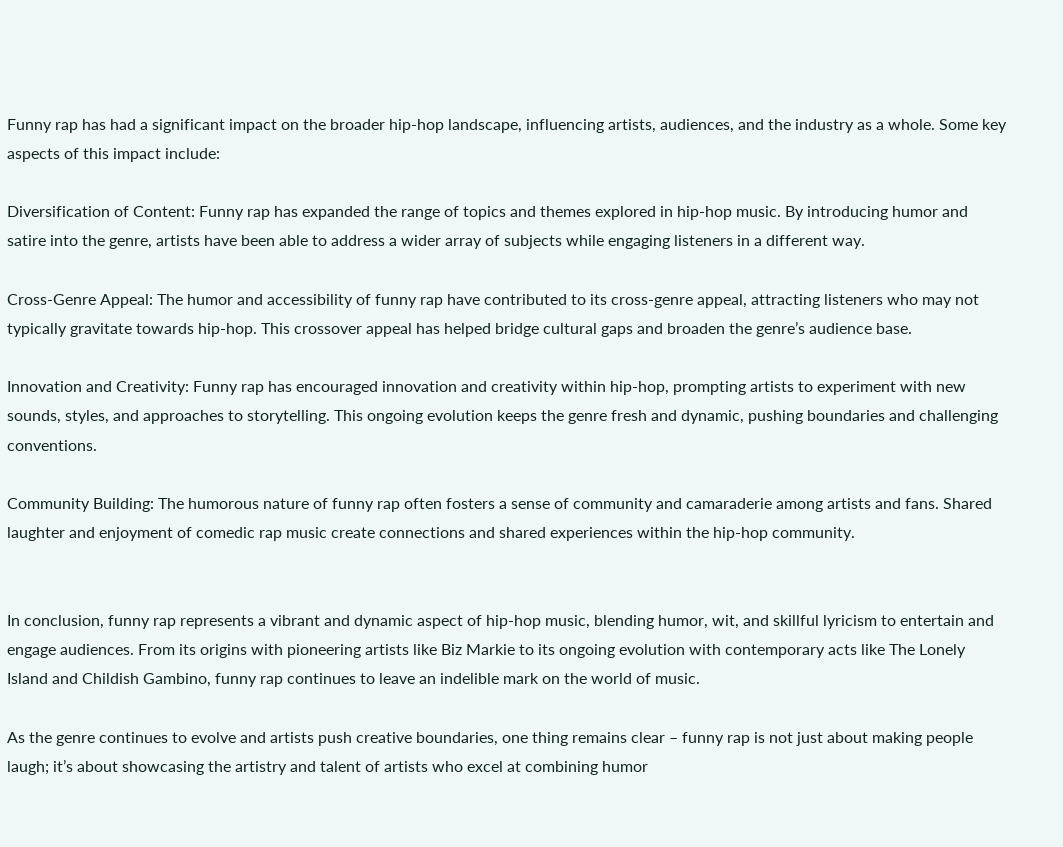Funny rap has had a significant impact on the broader hip-hop landscape, influencing artists, audiences, and the industry as a whole. Some key aspects of this impact include:

Diversification of Content: Funny rap has expanded the range of topics and themes explored in hip-hop music. By introducing humor and satire into the genre, artists have been able to address a wider array of subjects while engaging listeners in a different way.

Cross-Genre Appeal: The humor and accessibility of funny rap have contributed to its cross-genre appeal, attracting listeners who may not typically gravitate towards hip-hop. This crossover appeal has helped bridge cultural gaps and broaden the genre’s audience base.

Innovation and Creativity: Funny rap has encouraged innovation and creativity within hip-hop, prompting artists to experiment with new sounds, styles, and approaches to storytelling. This ongoing evolution keeps the genre fresh and dynamic, pushing boundaries and challenging conventions.

Community Building: The humorous nature of funny rap often fosters a sense of community and camaraderie among artists and fans. Shared laughter and enjoyment of comedic rap music create connections and shared experiences within the hip-hop community.


In conclusion, funny rap represents a vibrant and dynamic aspect of hip-hop music, blending humor, wit, and skillful lyricism to entertain and engage audiences. From its origins with pioneering artists like Biz Markie to its ongoing evolution with contemporary acts like The Lonely Island and Childish Gambino, funny rap continues to leave an indelible mark on the world of music.

As the genre continues to evolve and artists push creative boundaries, one thing remains clear – funny rap is not just about making people laugh; it’s about showcasing the artistry and talent of artists who excel at combining humor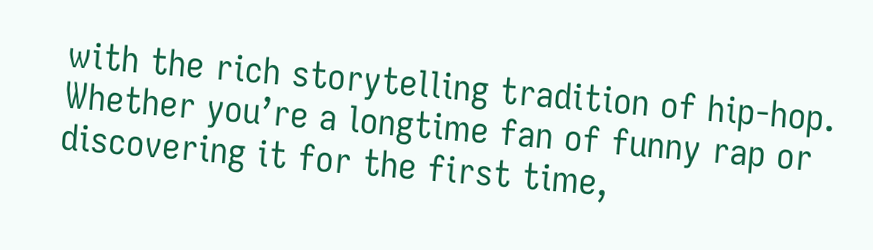with the rich storytelling tradition of hip-hop. Whether you’re a longtime fan of funny rap or discovering it for the first time,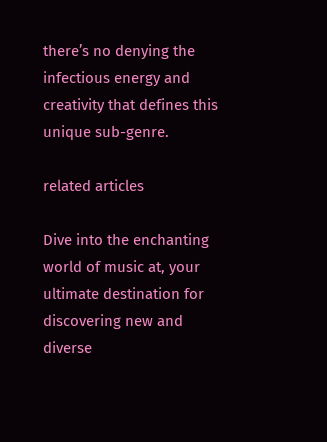there’s no denying the infectious energy and creativity that defines this unique sub-genre.

related articles

Dive into the enchanting world of music at, your ultimate destination for discovering new and diverse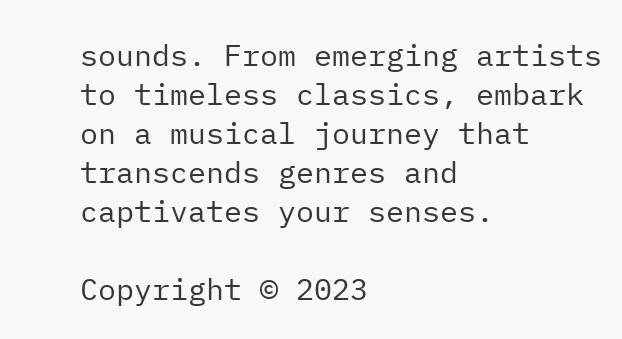sounds. From emerging artists to timeless classics, embark on a musical journey that transcends genres and captivates your senses.

Copyright © 2023